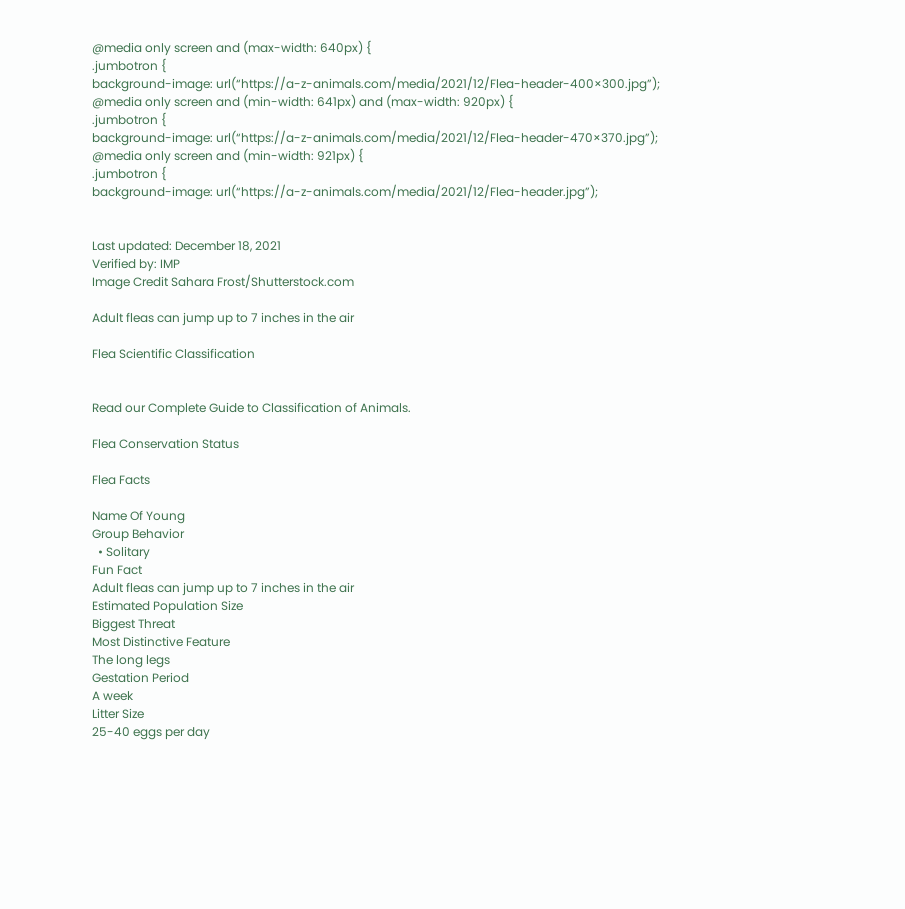@media only screen and (max-width: 640px) {
.jumbotron {
background-image: url(“https://a-z-animals.com/media/2021/12/Flea-header-400×300.jpg”);
@media only screen and (min-width: 641px) and (max-width: 920px) {
.jumbotron {
background-image: url(“https://a-z-animals.com/media/2021/12/Flea-header-470×370.jpg”);
@media only screen and (min-width: 921px) {
.jumbotron {
background-image: url(“https://a-z-animals.com/media/2021/12/Flea-header.jpg”);


Last updated: December 18, 2021
Verified by: IMP
Image Credit Sahara Frost/Shutterstock.com

Adult fleas can jump up to 7 inches in the air

Flea Scientific Classification


Read our Complete Guide to Classification of Animals.

Flea Conservation Status

Flea Facts

Name Of Young
Group Behavior
  • Solitary
Fun Fact
Adult fleas can jump up to 7 inches in the air
Estimated Population Size
Biggest Threat
Most Distinctive Feature
The long legs
Gestation Period
A week
Litter Size
25-40 eggs per day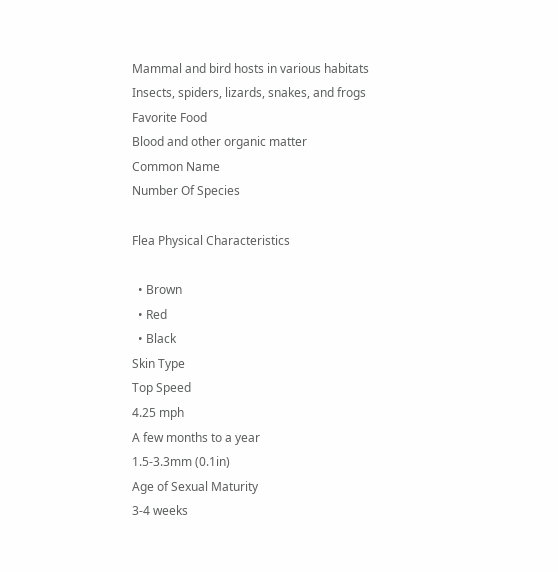Mammal and bird hosts in various habitats
Insects, spiders, lizards, snakes, and frogs
Favorite Food
Blood and other organic matter
Common Name
Number Of Species

Flea Physical Characteristics

  • Brown
  • Red
  • Black
Skin Type
Top Speed
4.25 mph
A few months to a year
1.5-3.3mm (0.1in)
Age of Sexual Maturity
3-4 weeks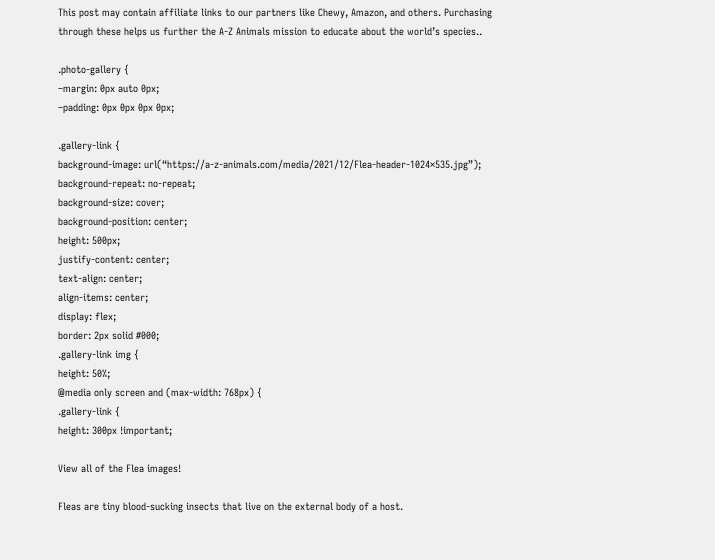This post may contain affiliate links to our partners like Chewy, Amazon, and others. Purchasing through these helps us further the A-Z Animals mission to educate about the world’s species..

.photo-gallery {
–margin: 0px auto 0px;
–padding: 0px 0px 0px 0px;

.gallery-link {
background-image: url(“https://a-z-animals.com/media/2021/12/Flea-header-1024×535.jpg”);
background-repeat: no-repeat;
background-size: cover;
background-position: center;
height: 500px;
justify-content: center;
text-align: center;
align-items: center;
display: flex;
border: 2px solid #000;
.gallery-link img {
height: 50%;
@media only screen and (max-width: 768px) {
.gallery-link {
height: 300px !important;

View all of the Flea images!

Fleas are tiny blood-sucking insects that live on the external body of a host.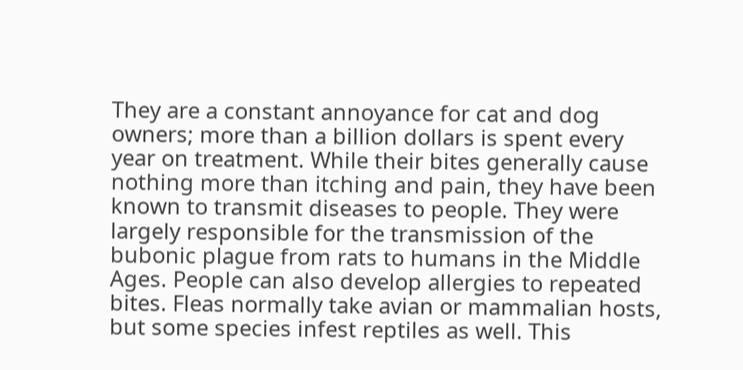They are a constant annoyance for cat and dog owners; more than a billion dollars is spent every year on treatment. While their bites generally cause nothing more than itching and pain, they have been known to transmit diseases to people. They were largely responsible for the transmission of the bubonic plague from rats to humans in the Middle Ages. People can also develop allergies to repeated bites. Fleas normally take avian or mammalian hosts, but some species infest reptiles as well. This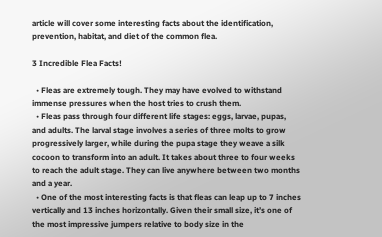article will cover some interesting facts about the identification, prevention, habitat, and diet of the common flea.

3 Incredible Flea Facts!

  • Fleas are extremely tough. They may have evolved to withstand immense pressures when the host tries to crush them.
  • Fleas pass through four different life stages: eggs, larvae, pupas, and adults. The larval stage involves a series of three molts to grow progressively larger, while during the pupa stage they weave a silk cocoon to transform into an adult. It takes about three to four weeks to reach the adult stage. They can live anywhere between two months and a year.
  • One of the most interesting facts is that fleas can leap up to 7 inches vertically and 13 inches horizontally. Given their small size, it’s one of the most impressive jumpers relative to body size in the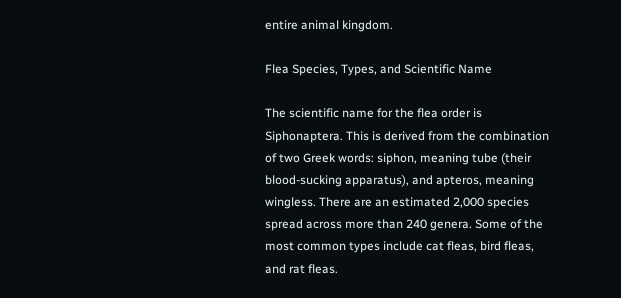entire animal kingdom.

Flea Species, Types, and Scientific Name

The scientific name for the flea order is Siphonaptera. This is derived from the combination of two Greek words: siphon, meaning tube (their blood-sucking apparatus), and apteros, meaning wingless. There are an estimated 2,000 species spread across more than 240 genera. Some of the most common types include cat fleas, bird fleas, and rat fleas.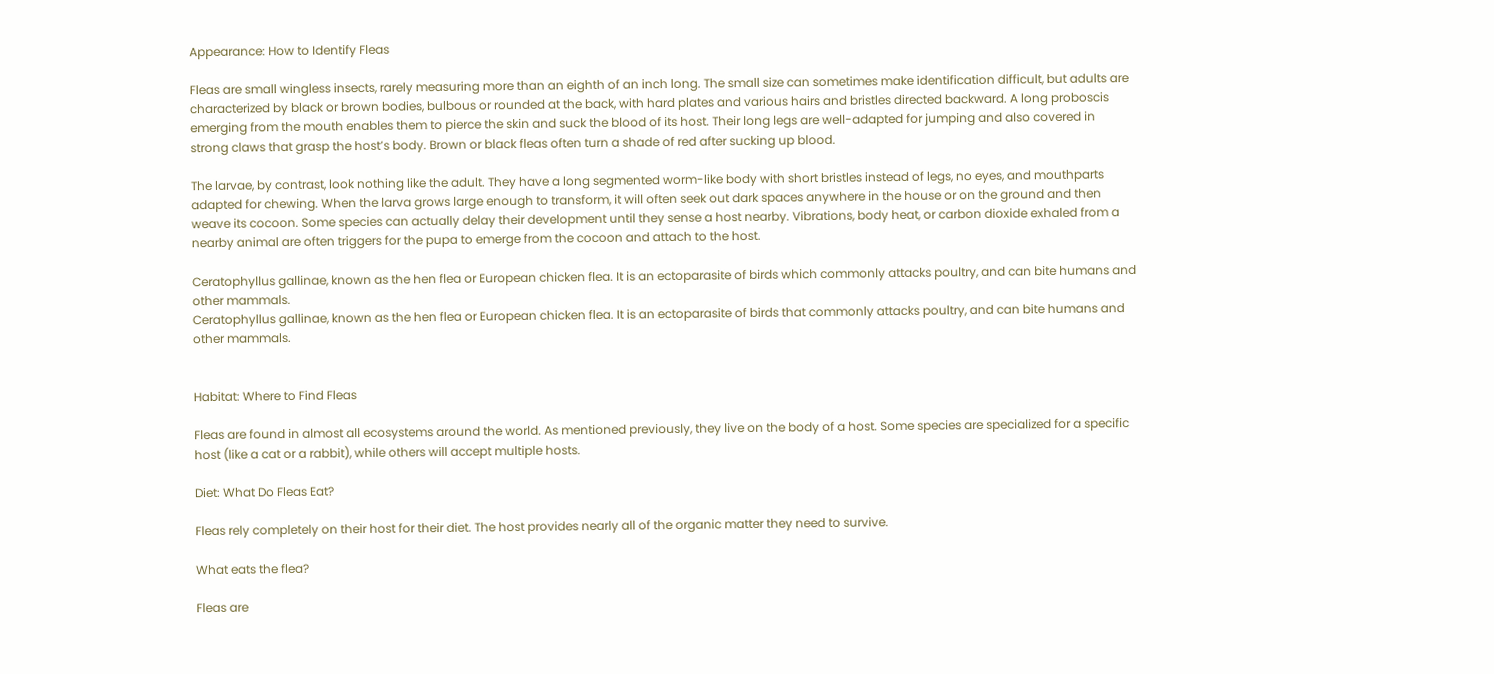Appearance: How to Identify Fleas

Fleas are small wingless insects, rarely measuring more than an eighth of an inch long. The small size can sometimes make identification difficult, but adults are characterized by black or brown bodies, bulbous or rounded at the back, with hard plates and various hairs and bristles directed backward. A long proboscis emerging from the mouth enables them to pierce the skin and suck the blood of its host. Their long legs are well-adapted for jumping and also covered in strong claws that grasp the host’s body. Brown or black fleas often turn a shade of red after sucking up blood.

The larvae, by contrast, look nothing like the adult. They have a long segmented worm-like body with short bristles instead of legs, no eyes, and mouthparts adapted for chewing. When the larva grows large enough to transform, it will often seek out dark spaces anywhere in the house or on the ground and then weave its cocoon. Some species can actually delay their development until they sense a host nearby. Vibrations, body heat, or carbon dioxide exhaled from a nearby animal are often triggers for the pupa to emerge from the cocoon and attach to the host.

Ceratophyllus gallinae, known as the hen flea or European chicken flea. It is an ectoparasite of birds which commonly attacks poultry, and can bite humans and other mammals.
Ceratophyllus gallinae, known as the hen flea or European chicken flea. It is an ectoparasite of birds that commonly attacks poultry, and can bite humans and other mammals.


Habitat: Where to Find Fleas

Fleas are found in almost all ecosystems around the world. As mentioned previously, they live on the body of a host. Some species are specialized for a specific host (like a cat or a rabbit), while others will accept multiple hosts.

Diet: What Do Fleas Eat?

Fleas rely completely on their host for their diet. The host provides nearly all of the organic matter they need to survive.

What eats the flea?

Fleas are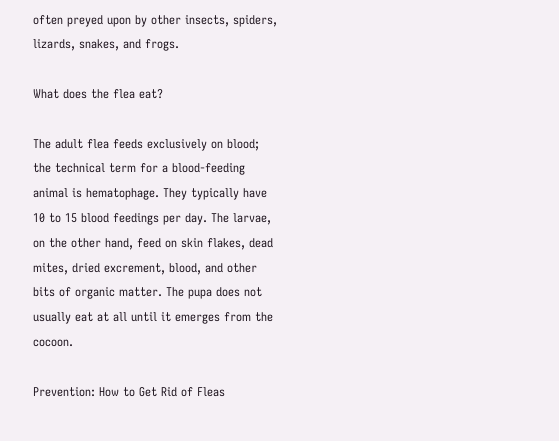often preyed upon by other insects, spiders, lizards, snakes, and frogs.

What does the flea eat?

The adult flea feeds exclusively on blood; the technical term for a blood-feeding animal is hematophage. They typically have 10 to 15 blood feedings per day. The larvae, on the other hand, feed on skin flakes, dead mites, dried excrement, blood, and other bits of organic matter. The pupa does not usually eat at all until it emerges from the cocoon.

Prevention: How to Get Rid of Fleas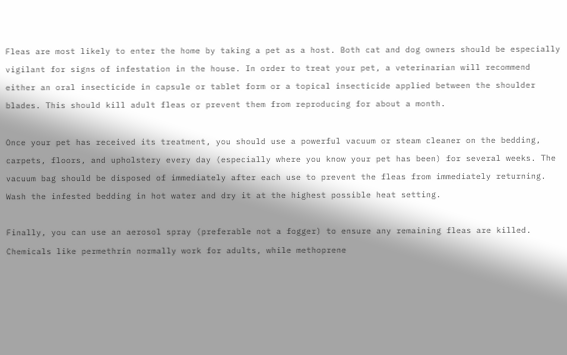Fleas are most likely to enter the home by taking a pet as a host. Both cat and dog owners should be especially vigilant for signs of infestation in the house. In order to treat your pet, a veterinarian will recommend either an oral insecticide in capsule or tablet form or a topical insecticide applied between the shoulder blades. This should kill adult fleas or prevent them from reproducing for about a month.

Once your pet has received its treatment, you should use a powerful vacuum or steam cleaner on the bedding, carpets, floors, and upholstery every day (especially where you know your pet has been) for several weeks. The vacuum bag should be disposed of immediately after each use to prevent the fleas from immediately returning. Wash the infested bedding in hot water and dry it at the highest possible heat setting.

Finally, you can use an aerosol spray (preferable not a fogger) to ensure any remaining fleas are killed. Chemicals like permethrin normally work for adults, while methoprene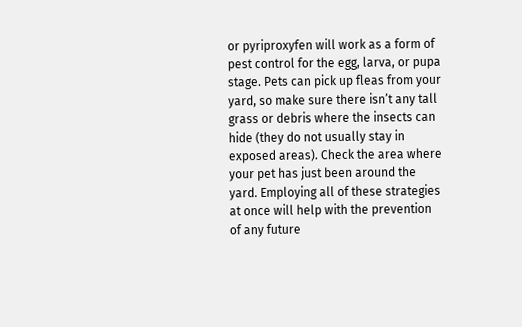or pyriproxyfen will work as a form of pest control for the egg, larva, or pupa stage. Pets can pick up fleas from your yard, so make sure there isn’t any tall grass or debris where the insects can hide (they do not usually stay in exposed areas). Check the area where your pet has just been around the yard. Employing all of these strategies at once will help with the prevention of any future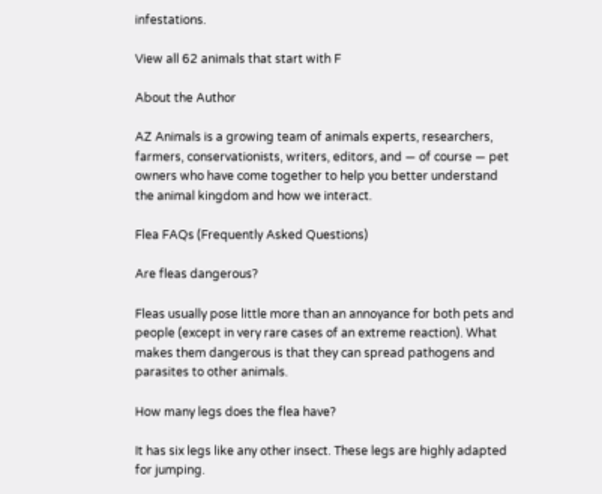infestations.

View all 62 animals that start with F

About the Author

AZ Animals is a growing team of animals experts, researchers, farmers, conservationists, writers, editors, and — of course — pet owners who have come together to help you better understand the animal kingdom and how we interact.

Flea FAQs (Frequently Asked Questions)

Are fleas dangerous?

Fleas usually pose little more than an annoyance for both pets and people (except in very rare cases of an extreme reaction). What makes them dangerous is that they can spread pathogens and parasites to other animals.

How many legs does the flea have?

It has six legs like any other insect. These legs are highly adapted for jumping.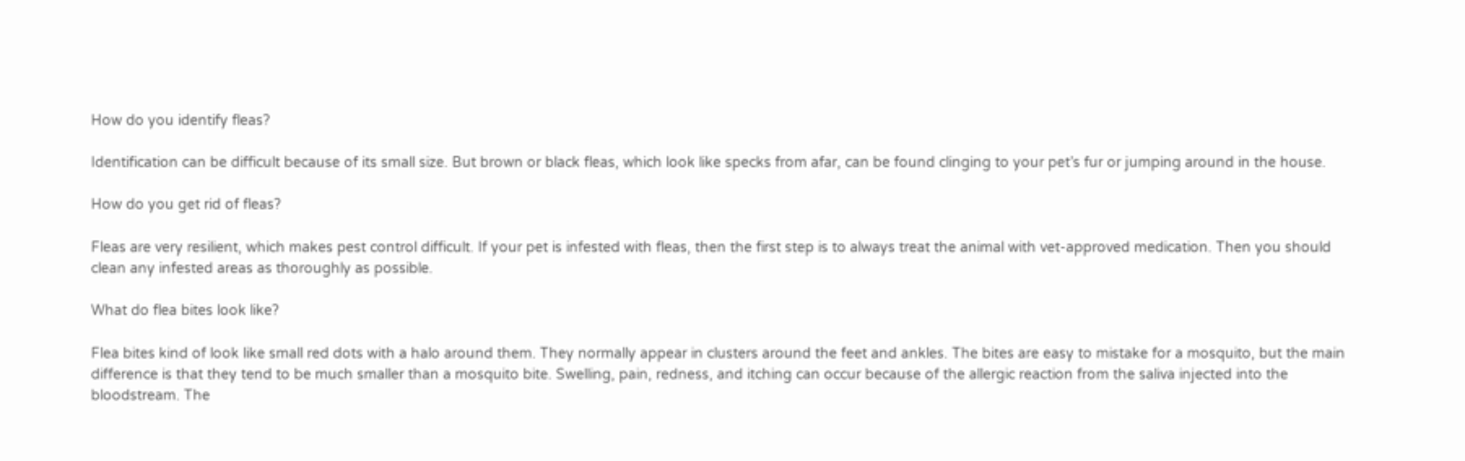How do you identify fleas?

Identification can be difficult because of its small size. But brown or black fleas, which look like specks from afar, can be found clinging to your pet’s fur or jumping around in the house.

How do you get rid of fleas?

Fleas are very resilient, which makes pest control difficult. If your pet is infested with fleas, then the first step is to always treat the animal with vet-approved medication. Then you should clean any infested areas as thoroughly as possible.

What do flea bites look like?

Flea bites kind of look like small red dots with a halo around them. They normally appear in clusters around the feet and ankles. The bites are easy to mistake for a mosquito, but the main difference is that they tend to be much smaller than a mosquito bite. Swelling, pain, redness, and itching can occur because of the allergic reaction from the saliva injected into the bloodstream. The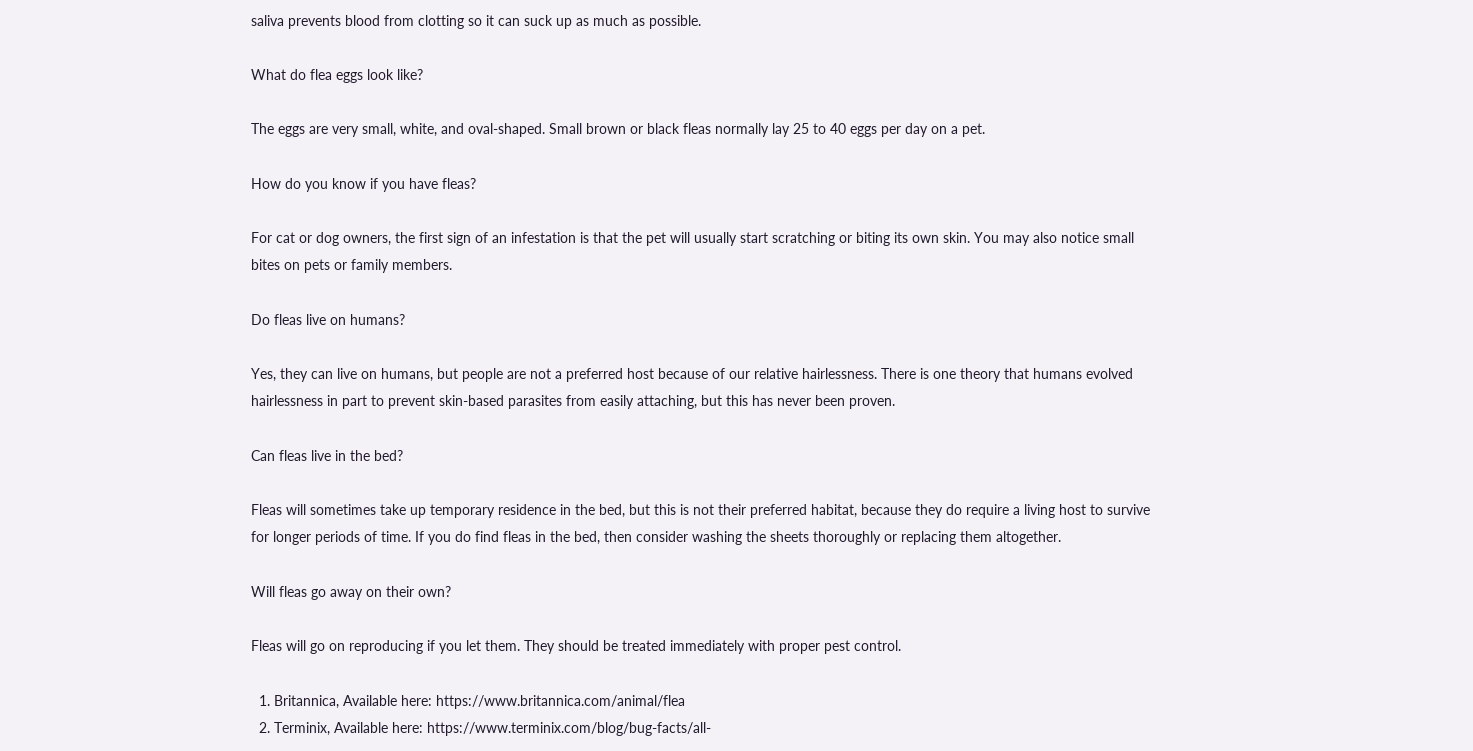saliva prevents blood from clotting so it can suck up as much as possible.

What do flea eggs look like?

The eggs are very small, white, and oval-shaped. Small brown or black fleas normally lay 25 to 40 eggs per day on a pet.

How do you know if you have fleas?

For cat or dog owners, the first sign of an infestation is that the pet will usually start scratching or biting its own skin. You may also notice small bites on pets or family members.

Do fleas live on humans?

Yes, they can live on humans, but people are not a preferred host because of our relative hairlessness. There is one theory that humans evolved hairlessness in part to prevent skin-based parasites from easily attaching, but this has never been proven.

Can fleas live in the bed?

Fleas will sometimes take up temporary residence in the bed, but this is not their preferred habitat, because they do require a living host to survive for longer periods of time. If you do find fleas in the bed, then consider washing the sheets thoroughly or replacing them altogether.

Will fleas go away on their own?

Fleas will go on reproducing if you let them. They should be treated immediately with proper pest control.

  1. Britannica, Available here: https://www.britannica.com/animal/flea
  2. Terminix, Available here: https://www.terminix.com/blog/bug-facts/all-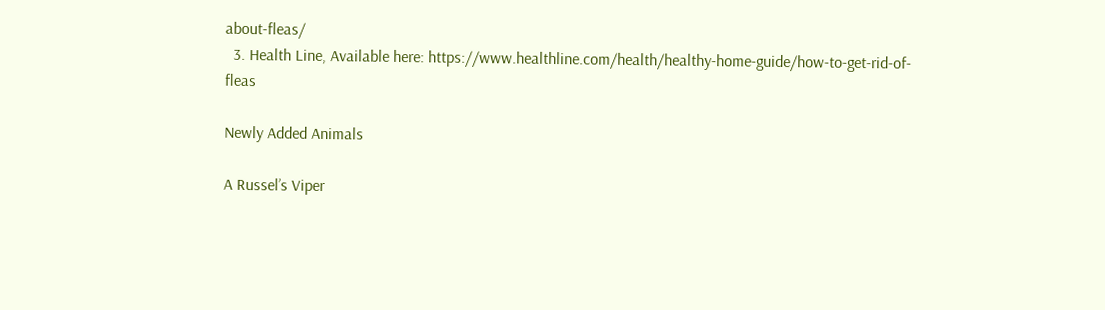about-fleas/
  3. Health Line, Available here: https://www.healthline.com/health/healthy-home-guide/how-to-get-rid-of-fleas

Newly Added Animals

A Russel’s Viper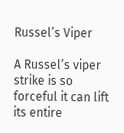Russel’s Viper

A Russel’s viper strike is so forceful it can lift its entire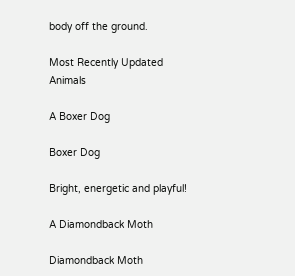body off the ground.

Most Recently Updated Animals

A Boxer Dog

Boxer Dog

Bright, energetic and playful!

A Diamondback Moth

Diamondback Moth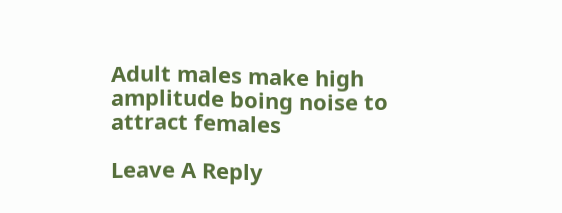Adult males make high amplitude boing noise to attract females

Leave A Reply